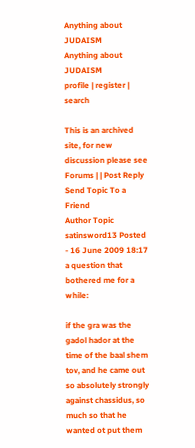Anything about JUDAISM
Anything about JUDAISM
profile | register | search

This is an archived site, for new discussion please see
Forums | | Post Reply Send Topic To a Friend
Author Topic
satinsword13 Posted - 16 June 2009 18:17
a question that bothered me for a while:

if the gra was the gadol hador at the time of the baal shem tov, and he came out so absolutely strongly against chassidus, so much so that he wanted ot put them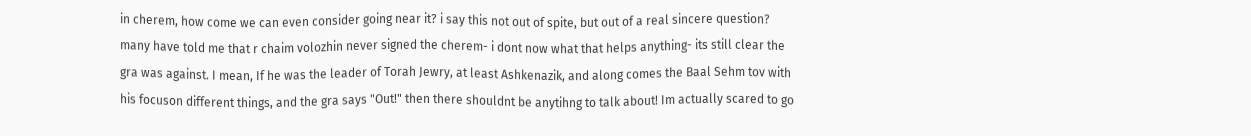in cherem, how come we can even consider going near it? i say this not out of spite, but out of a real sincere question?
many have told me that r chaim volozhin never signed the cherem- i dont now what that helps anything- its still clear the gra was against. I mean, If he was the leader of Torah Jewry, at least Ashkenazik, and along comes the Baal Sehm tov with his focuson different things, and the gra says "Out!" then there shouldnt be anytihng to talk about! Im actually scared to go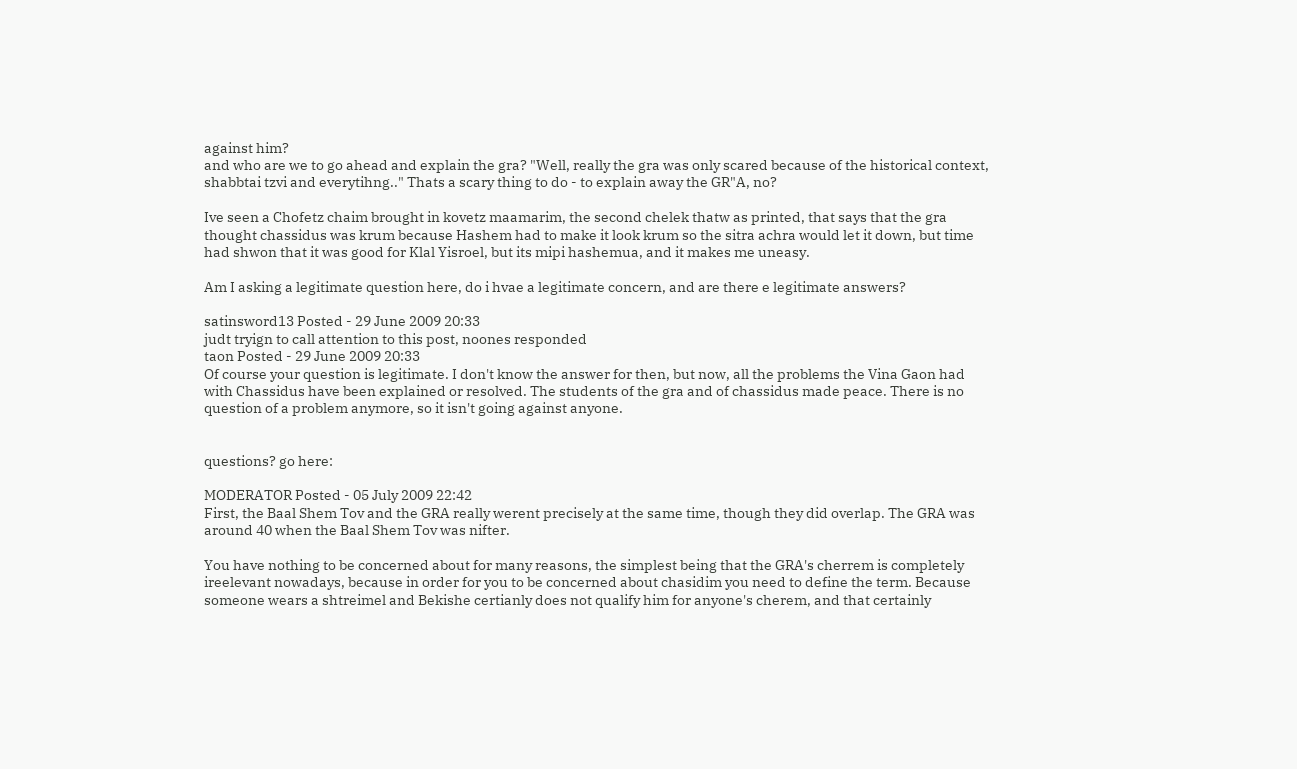against him?
and who are we to go ahead and explain the gra? "Well, really the gra was only scared because of the historical context, shabbtai tzvi and everytihng.." Thats a scary thing to do - to explain away the GR"A, no?

Ive seen a Chofetz chaim brought in kovetz maamarim, the second chelek thatw as printed, that says that the gra thought chassidus was krum because Hashem had to make it look krum so the sitra achra would let it down, but time had shwon that it was good for Klal Yisroel, but its mipi hashemua, and it makes me uneasy.

Am I asking a legitimate question here, do i hvae a legitimate concern, and are there e legitimate answers?

satinsword13 Posted - 29 June 2009 20:33
judt tryign to call attention to this post, noones responded
taon Posted - 29 June 2009 20:33
Of course your question is legitimate. I don't know the answer for then, but now, all the problems the Vina Gaon had with Chassidus have been explained or resolved. The students of the gra and of chassidus made peace. There is no question of a problem anymore, so it isn't going against anyone.


questions? go here:

MODERATOR Posted - 05 July 2009 22:42
First, the Baal Shem Tov and the GRA really werent precisely at the same time, though they did overlap. The GRA was around 40 when the Baal Shem Tov was nifter.

You have nothing to be concerned about for many reasons, the simplest being that the GRA's cherrem is completely ireelevant nowadays, because in order for you to be concerned about chasidim you need to define the term. Because someone wears a shtreimel and Bekishe certianly does not qualify him for anyone's cherem, and that certainly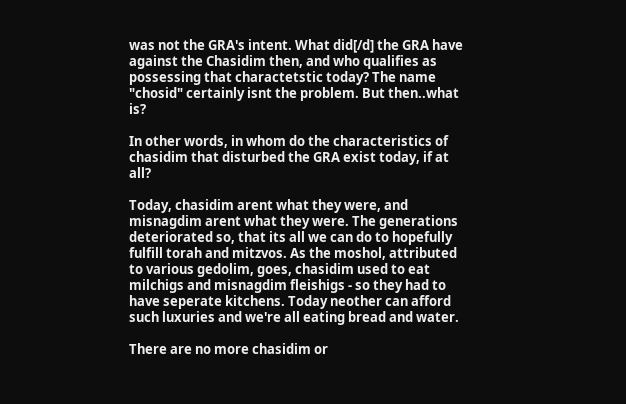was not the GRA's intent. What did[/d] the GRA have against the Chasidim then, and who qualifies as possessing that charactetstic today? The name "chosid" certainly isnt the problem. But then..what is?

In other words, in whom do the characteristics of chasidim that disturbed the GRA exist today, if at all?

Today, chasidim arent what they were, and misnagdim arent what they were. The generations deteriorated so, that its all we can do to hopefully fulfill torah and mitzvos. As the moshol, attributed to various gedolim, goes, chasidim used to eat milchigs and misnagdim fleishigs - so they had to have seperate kitchens. Today neother can afford such luxuries and we're all eating bread and water.

There are no more chasidim or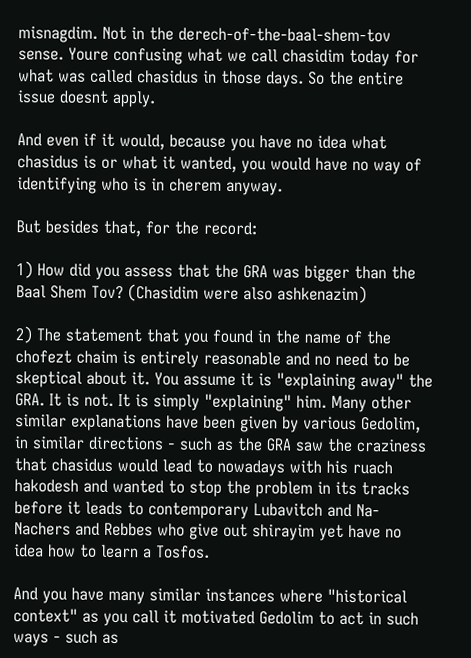misnagdim. Not in the derech-of-the-baal-shem-tov sense. Youre confusing what we call chasidim today for what was called chasidus in those days. So the entire issue doesnt apply.

And even if it would, because you have no idea what chasidus is or what it wanted, you would have no way of identifying who is in cherem anyway.

But besides that, for the record:

1) How did you assess that the GRA was bigger than the Baal Shem Tov? (Chasidim were also ashkenazim)

2) The statement that you found in the name of the chofezt chaim is entirely reasonable and no need to be skeptical about it. You assume it is "explaining away" the GRA. It is not. It is simply "explaining" him. Many other similar explanations have been given by various Gedolim, in similar directions - such as the GRA saw the craziness that chasidus would lead to nowadays with his ruach hakodesh and wanted to stop the problem in its tracks before it leads to contemporary Lubavitch and Na-Nachers and Rebbes who give out shirayim yet have no idea how to learn a Tosfos.

And you have many similar instances where "historical context" as you call it motivated Gedolim to act in such ways - such as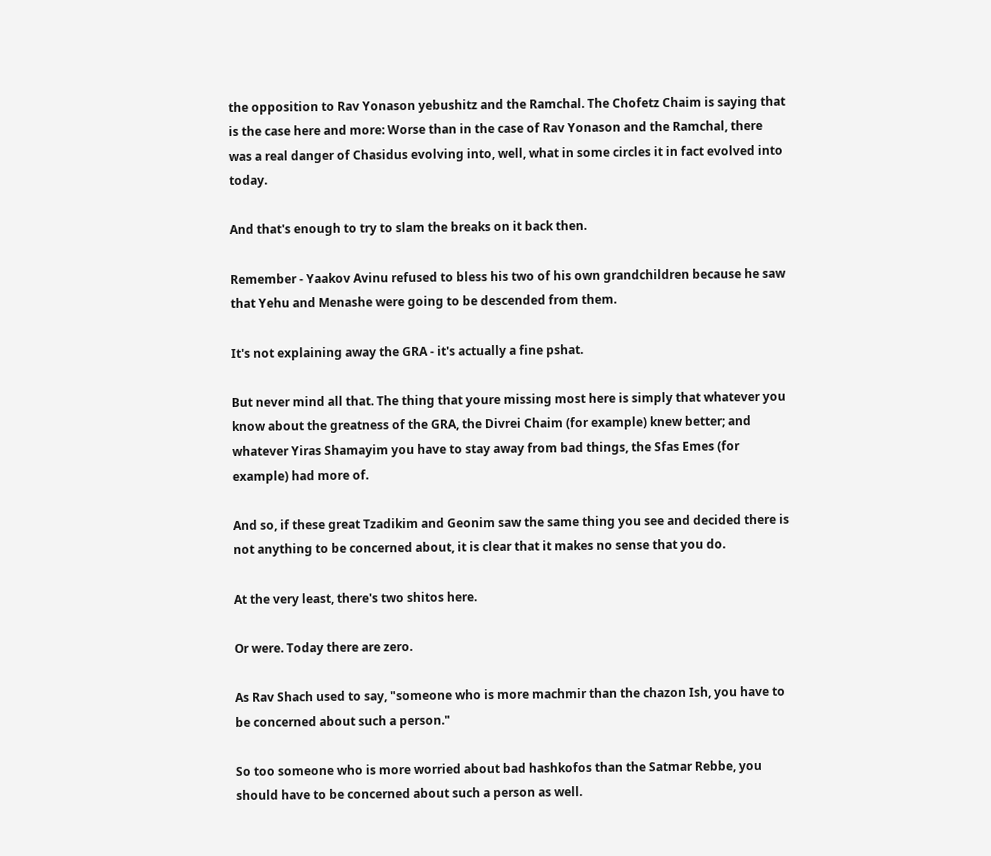the opposition to Rav Yonason yebushitz and the Ramchal. The Chofetz Chaim is saying that is the case here and more: Worse than in the case of Rav Yonason and the Ramchal, there was a real danger of Chasidus evolving into, well, what in some circles it in fact evolved into today.

And that's enough to try to slam the breaks on it back then.

Remember - Yaakov Avinu refused to bless his two of his own grandchildren because he saw that Yehu and Menashe were going to be descended from them.

It's not explaining away the GRA - it's actually a fine pshat.

But never mind all that. The thing that youre missing most here is simply that whatever you know about the greatness of the GRA, the Divrei Chaim (for example) knew better; and whatever Yiras Shamayim you have to stay away from bad things, the Sfas Emes (for example) had more of.

And so, if these great Tzadikim and Geonim saw the same thing you see and decided there is not anything to be concerned about, it is clear that it makes no sense that you do.

At the very least, there's two shitos here.

Or were. Today there are zero.

As Rav Shach used to say, "someone who is more machmir than the chazon Ish, you have to be concerned about such a person."

So too someone who is more worried about bad hashkofos than the Satmar Rebbe, you should have to be concerned about such a person as well.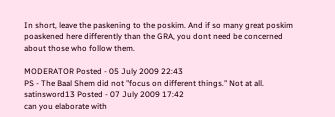In short, leave the paskening to the poskim. And if so many great poskim poaskened here differently than the GRA, you dont need be concerned about those who follow them.

MODERATOR Posted - 05 July 2009 22:43
PS - The Baal Shem did not "focus on different things." Not at all.
satinsword13 Posted - 07 July 2009 17:42
can you elaborate with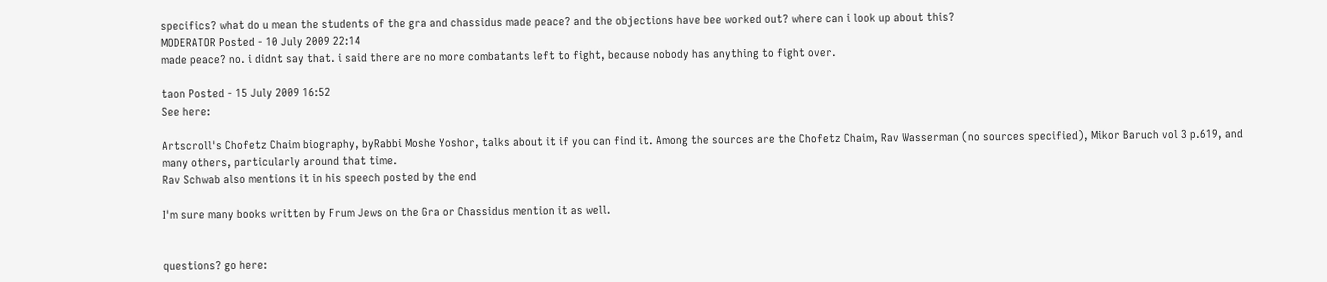specifics? what do u mean the students of the gra and chassidus made peace? and the objections have bee worked out? where can i look up about this?
MODERATOR Posted - 10 July 2009 22:14
made peace? no. i didnt say that. i said there are no more combatants left to fight, because nobody has anything to fight over.

taon Posted - 15 July 2009 16:52
See here:

Artscroll's Chofetz Chaim biography, byRabbi Moshe Yoshor, talks about it if you can find it. Among the sources are the Chofetz Chaim, Rav Wasserman (no sources specified), Mikor Baruch vol 3 p.619, and many others, particularly around that time.
Rav Schwab also mentions it in his speech posted by the end

I'm sure many books written by Frum Jews on the Gra or Chassidus mention it as well.


questions? go here: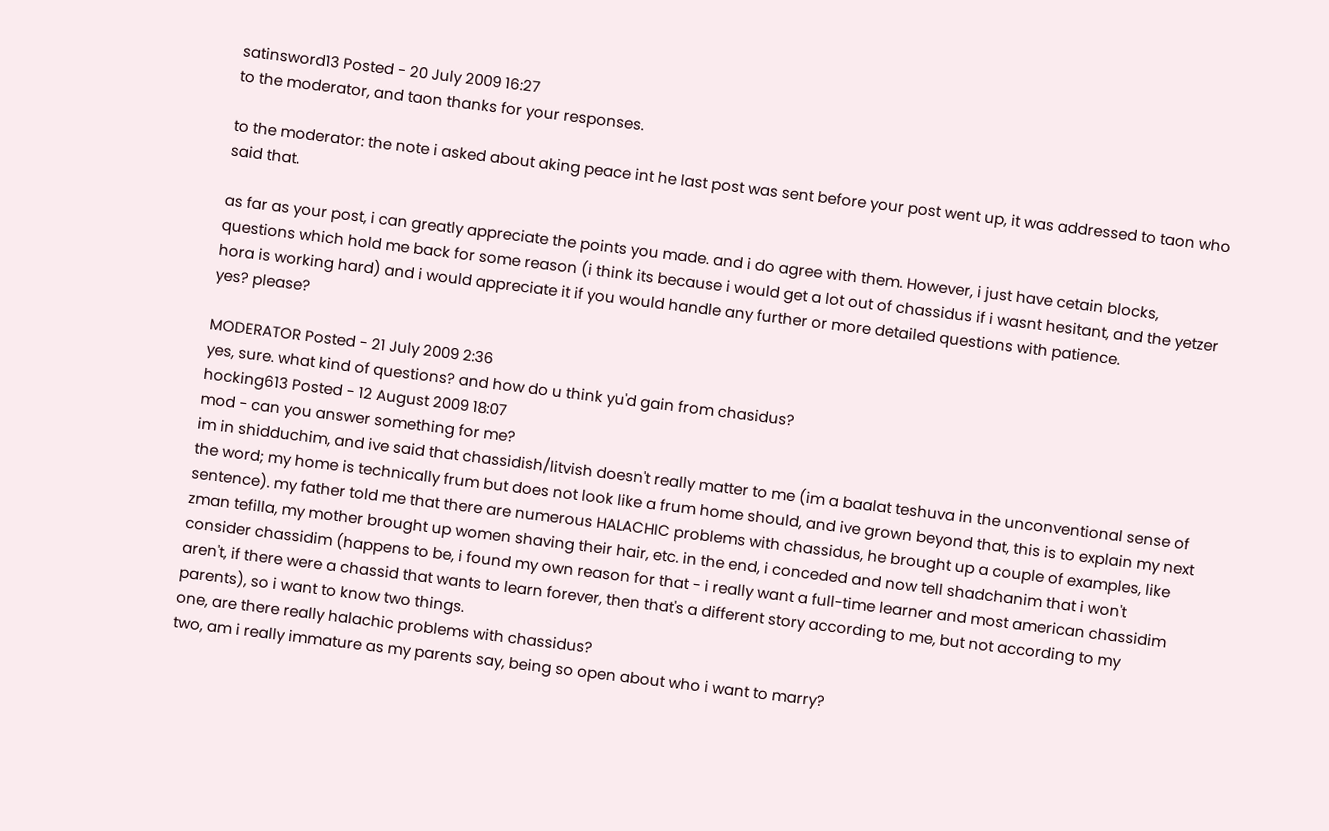satinsword13 Posted - 20 July 2009 16:27
to the moderator, and taon thanks for your responses.

to the moderator: the note i asked about aking peace int he last post was sent before your post went up, it was addressed to taon who said that.

as far as your post, i can greatly appreciate the points you made. and i do agree with them. However, i just have cetain blocks, questions which hold me back for some reason (i think its because i would get a lot out of chassidus if i wasnt hesitant, and the yetzer hora is working hard) and i would appreciate it if you would handle any further or more detailed questions with patience.
yes? please?

MODERATOR Posted - 21 July 2009 2:36
yes, sure. what kind of questions? and how do u think yu'd gain from chasidus?
hocking613 Posted - 12 August 2009 18:07
mod - can you answer something for me?
im in shidduchim, and ive said that chassidish/litvish doesn't really matter to me (im a baalat teshuva in the unconventional sense of the word; my home is technically frum but does not look like a frum home should, and ive grown beyond that, this is to explain my next sentence). my father told me that there are numerous HALACHIC problems with chassidus, he brought up a couple of examples, like zman tefilla, my mother brought up women shaving their hair, etc. in the end, i conceded and now tell shadchanim that i won't consider chassidim (happens to be, i found my own reason for that - i really want a full-time learner and most american chassidim aren't, if there were a chassid that wants to learn forever, then that's a different story according to me, but not according to my parents), so i want to know two things.
one, are there really halachic problems with chassidus?
two, am i really immature as my parents say, being so open about who i want to marry?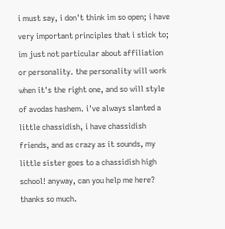i must say, i don't think im so open; i have very important principles that i stick to; im just not particular about affiliation or personality. the personality will work when it's the right one, and so will style of avodas hashem. i've always slanted a little chassidish, i have chassidish friends, and as crazy as it sounds, my little sister goes to a chassidish high school! anyway, can you help me here? thanks so much.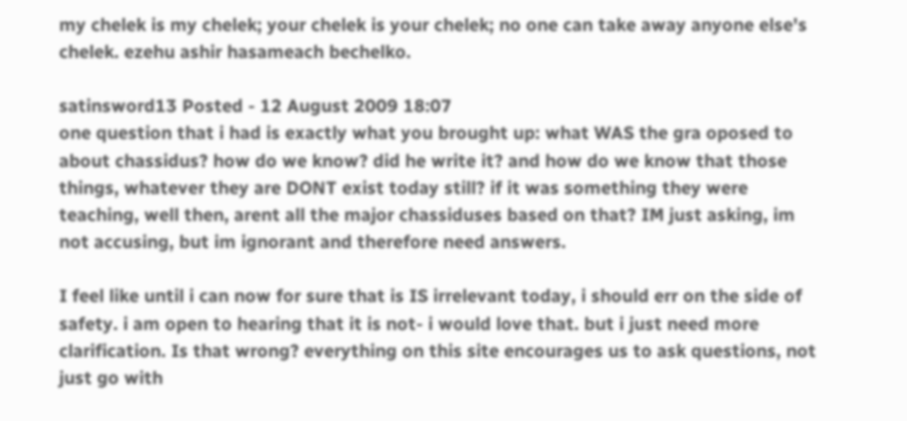my chelek is my chelek; your chelek is your chelek; no one can take away anyone else's chelek. ezehu ashir hasameach bechelko.

satinsword13 Posted - 12 August 2009 18:07
one question that i had is exactly what you brought up: what WAS the gra oposed to about chassidus? how do we know? did he write it? and how do we know that those things, whatever they are DONT exist today still? if it was something they were teaching, well then, arent all the major chassiduses based on that? IM just asking, im not accusing, but im ignorant and therefore need answers.

I feel like until i can now for sure that is IS irrelevant today, i should err on the side of safety. i am open to hearing that it is not- i would love that. but i just need more clarification. Is that wrong? everything on this site encourages us to ask questions, not just go with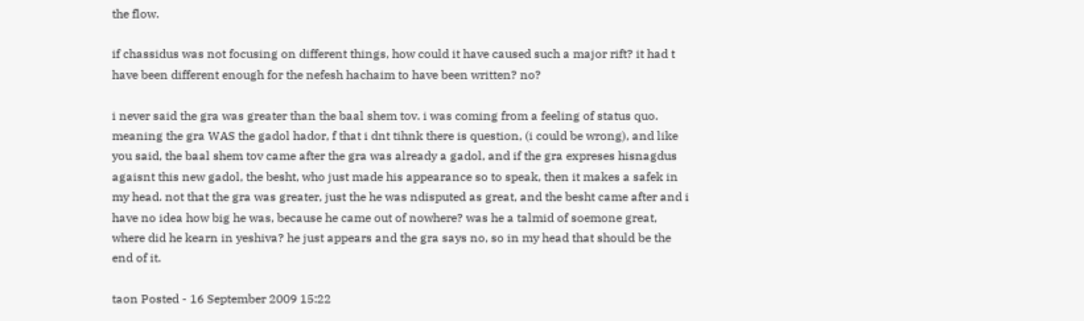the flow.

if chassidus was not focusing on different things, how could it have caused such a major rift? it had t have been different enough for the nefesh hachaim to have been written? no?

i never said the gra was greater than the baal shem tov. i was coming from a feeling of status quo. meaning the gra WAS the gadol hador, f that i dnt tihnk there is question, (i could be wrong), and like you said, the baal shem tov came after the gra was already a gadol, and if the gra expreses hisnagdus agaisnt this new gadol, the besht, who just made his appearance so to speak, then it makes a safek in my head. not that the gra was greater, just the he was ndisputed as great, and the besht came after and i have no idea how big he was, because he came out of nowhere? was he a talmid of soemone great, where did he kearn in yeshiva? he just appears and the gra says no, so in my head that should be the end of it.

taon Posted - 16 September 2009 15:22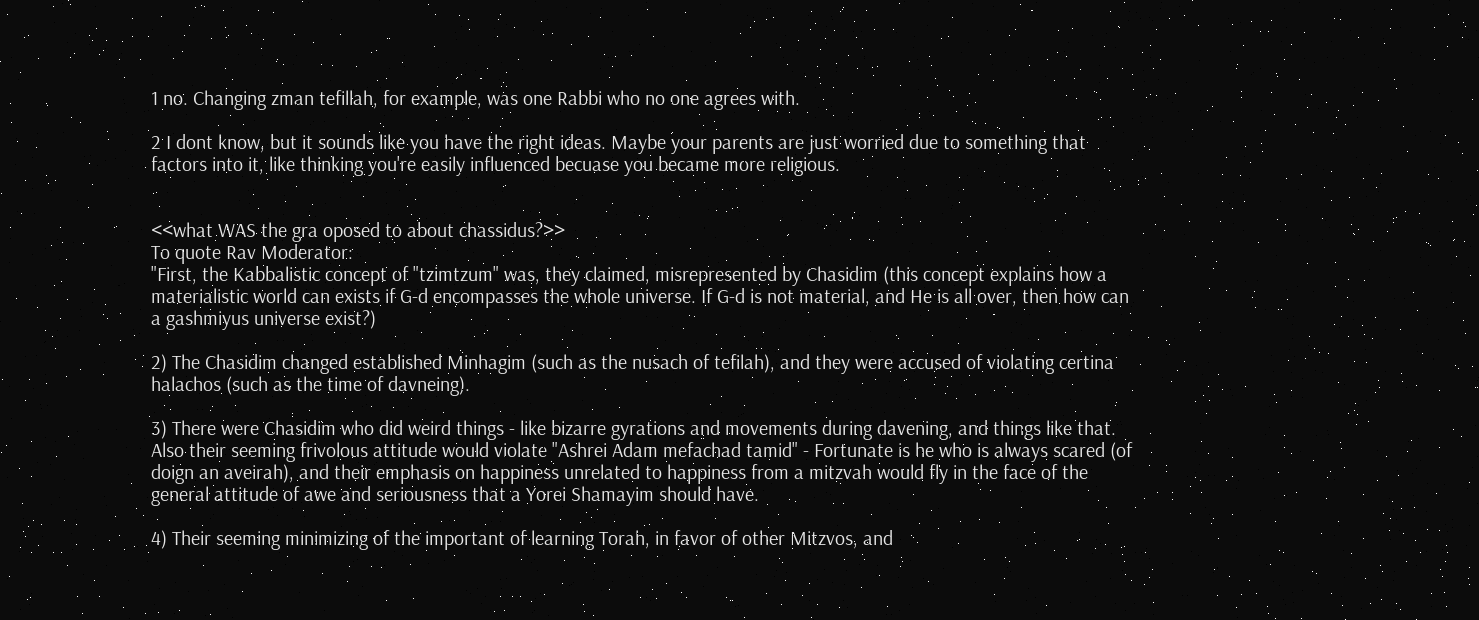1 no. Changing zman tefillah, for example, was one Rabbi who no one agrees with.

2 I dont know, but it sounds like you have the right ideas. Maybe your parents are just worried due to something that factors into it, like thinking you're easily influenced becuase you became more religious.


<<what WAS the gra oposed to about chassidus?>>
To quote Rav Moderator:
"First, the Kabbalistic concept of "tzimtzum" was, they claimed, misrepresented by Chasidim (this concept explains how a materialistic world can exists if G-d encompasses the whole universe. If G-d is not material, and He is all over, then how can a gashmiyus universe exist?)

2) The Chasidim changed established Minhagim (such as the nusach of tefilah), and they were accused of violating certina halachos (such as the time of davneing).

3) There were Chasidim who did weird things - like bizarre gyrations and movements during davening, and things like that. Also their seeming frivolous attitude would violate "Ashrei Adam mefachad tamid" - Fortunate is he who is always scared (of doign an aveirah), and their emphasis on happiness unrelated to happiness from a mitzvah would fly in the face of the general attitude of awe and seriousness that a Yorei Shamayim should have.

4) Their seeming minimizing of the important of learning Torah, in favor of other Mitzvos, and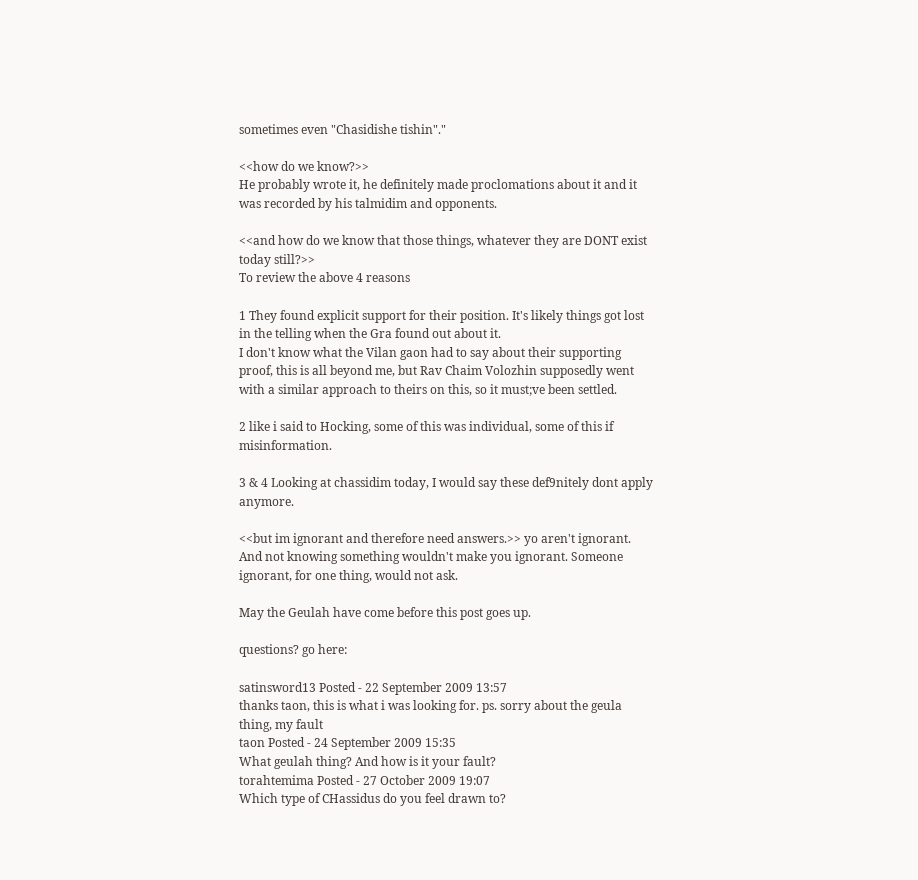sometimes even "Chasidishe tishin"."

<<how do we know?>>
He probably wrote it, he definitely made proclomations about it and it was recorded by his talmidim and opponents.

<<and how do we know that those things, whatever they are DONT exist today still?>>
To review the above 4 reasons

1 They found explicit support for their position. It's likely things got lost in the telling when the Gra found out about it.
I don't know what the Vilan gaon had to say about their supporting proof, this is all beyond me, but Rav Chaim Volozhin supposedly went with a similar approach to theirs on this, so it must;ve been settled.

2 like i said to Hocking, some of this was individual, some of this if misinformation.

3 & 4 Looking at chassidim today, I would say these def9nitely dont apply anymore.

<<but im ignorant and therefore need answers.>> yo aren't ignorant. And not knowing something wouldn't make you ignorant. Someone ignorant, for one thing, would not ask.

May the Geulah have come before this post goes up.

questions? go here:

satinsword13 Posted - 22 September 2009 13:57
thanks taon, this is what i was looking for. ps. sorry about the geula thing, my fault
taon Posted - 24 September 2009 15:35
What geulah thing? And how is it your fault?
torahtemima Posted - 27 October 2009 19:07
Which type of CHassidus do you feel drawn to?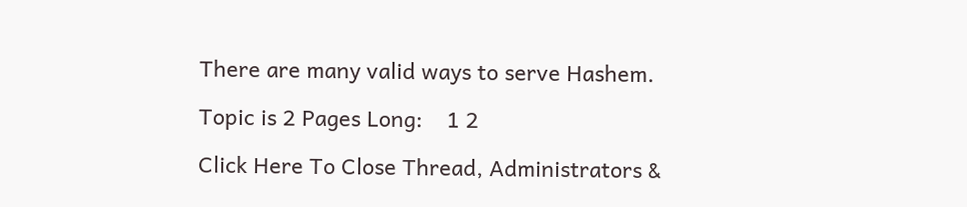There are many valid ways to serve Hashem.

Topic is 2 Pages Long:    1 2

Click Here To Close Thread, Administrators &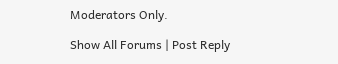Moderators Only.

Show All Forums | Post Reply